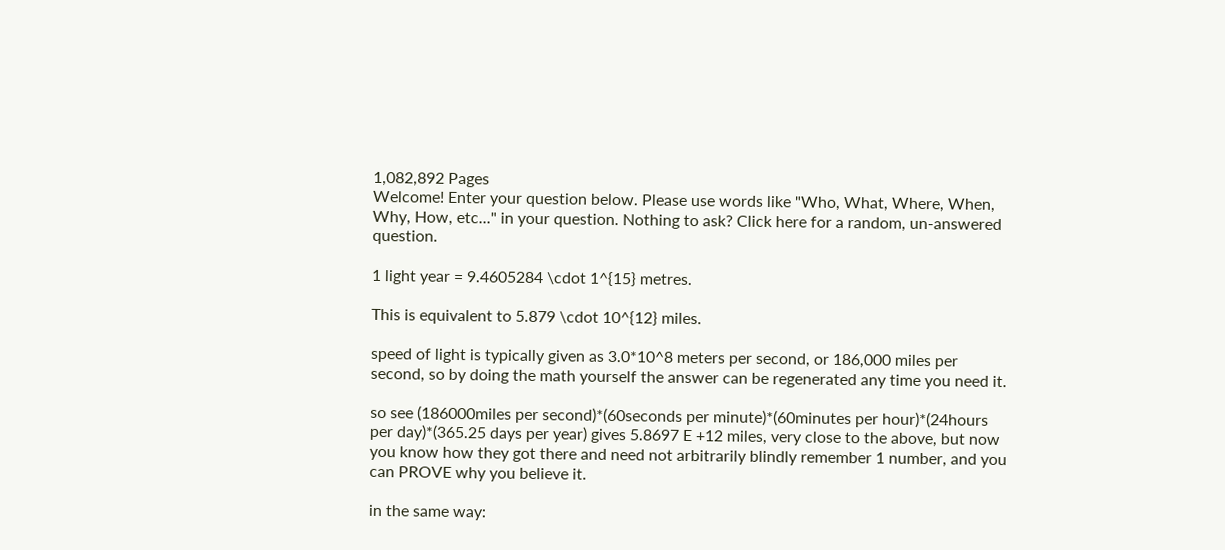1,082,892 Pages
Welcome! Enter your question below. Please use words like "Who, What, Where, When, Why, How, etc..." in your question. Nothing to ask? Click here for a random, un-answered question.

1 light year = 9.4605284 \cdot 1^{15} metres.

This is equivalent to 5.879 \cdot 10^{12} miles.

speed of light is typically given as 3.0*10^8 meters per second, or 186,000 miles per second, so by doing the math yourself the answer can be regenerated any time you need it.

so see (186000miles per second)*(60seconds per minute)*(60minutes per hour)*(24hours per day)*(365.25 days per year) gives 5.8697 E +12 miles, very close to the above, but now you know how they got there and need not arbitrarily blindly remember 1 number, and you can PROVE why you believe it.

in the same way: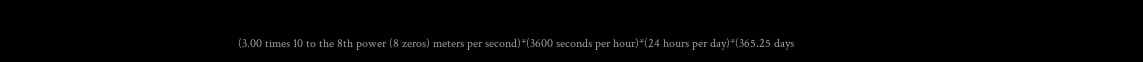(3.00 times 10 to the 8th power (8 zeros) meters per second)*(3600 seconds per hour)*(24 hours per day)*(365.25 days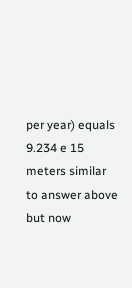per year) equals 9.234 e 15 meters similar to answer above but now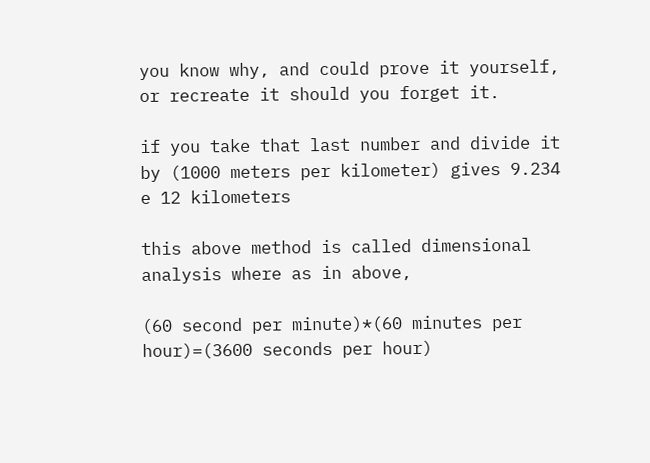you know why, and could prove it yourself, or recreate it should you forget it.

if you take that last number and divide it by (1000 meters per kilometer) gives 9.234 e 12 kilometers

this above method is called dimensional analysis where as in above,

(60 second per minute)*(60 minutes per hour)=(3600 seconds per hour)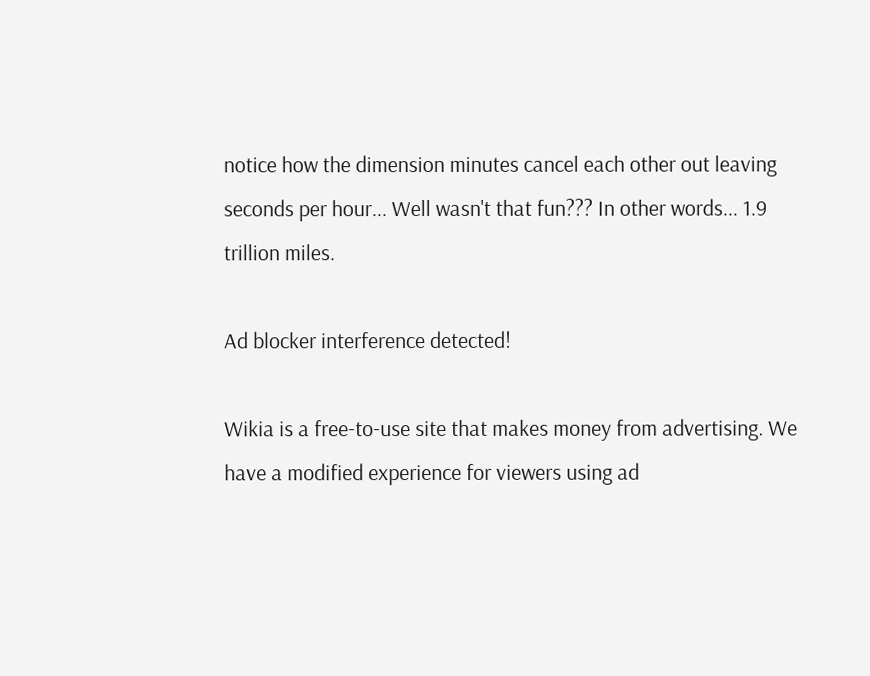notice how the dimension minutes cancel each other out leaving seconds per hour... Well wasn't that fun??? In other words... 1.9 trillion miles.

Ad blocker interference detected!

Wikia is a free-to-use site that makes money from advertising. We have a modified experience for viewers using ad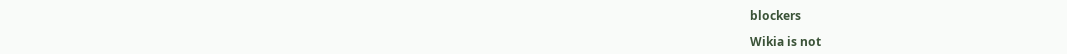blockers

Wikia is not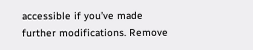accessible if you’ve made further modifications. Remove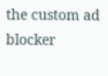the custom ad blocker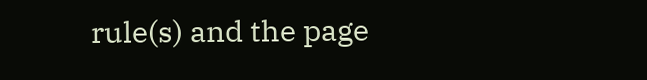rule(s) and the page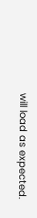will load as expected.